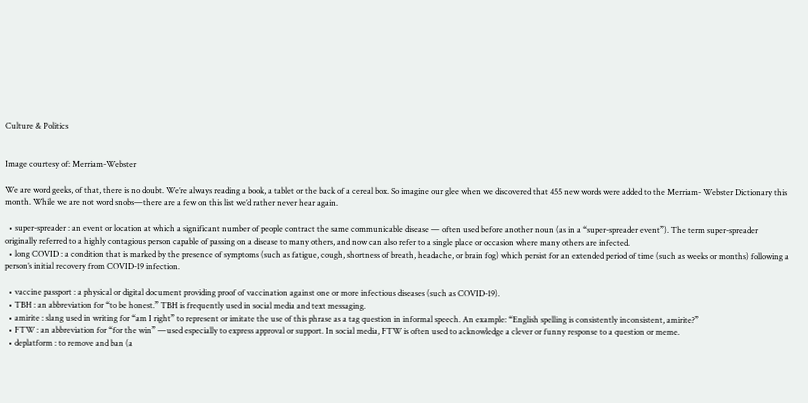Culture & Politics


Image courtesy of: Merriam-Webster

We are word geeks, of that, there is no doubt. We’re always reading a book, a tablet or the back of a cereal box. So imagine our glee when we discovered that 455 new words were added to the Merriam- Webster Dictionary this month. While we are not word snobs—there are a few on this list we’d rather never hear again.

  • super-spreader : an event or location at which a significant number of people contract the same communicable disease — often used before another noun (as in a “super-spreader event”). The term super-spreader originally referred to a highly contagious person capable of passing on a disease to many others, and now can also refer to a single place or occasion where many others are infected.
  • long COVID : a condition that is marked by the presence of symptoms (such as fatigue, cough, shortness of breath, headache, or brain fog) which persist for an extended period of time (such as weeks or months) following a person’s initial recovery from COVID-19 infection.

  • vaccine passport : a physical or digital document providing proof of vaccination against one or more infectious diseases (such as COVID-19).
  • TBH : an abbreviation for “to be honest.” TBH is frequently used in social media and text messaging.
  • amirite : slang used in writing for “am I right” to represent or imitate the use of this phrase as a tag question in informal speech. An example: “English spelling is consistently inconsistent, amirite?”
  • FTW : an abbreviation for “for the win” —used especially to express approval or support. In social media, FTW is often used to acknowledge a clever or funny response to a question or meme.
  • deplatform : to remove and ban (a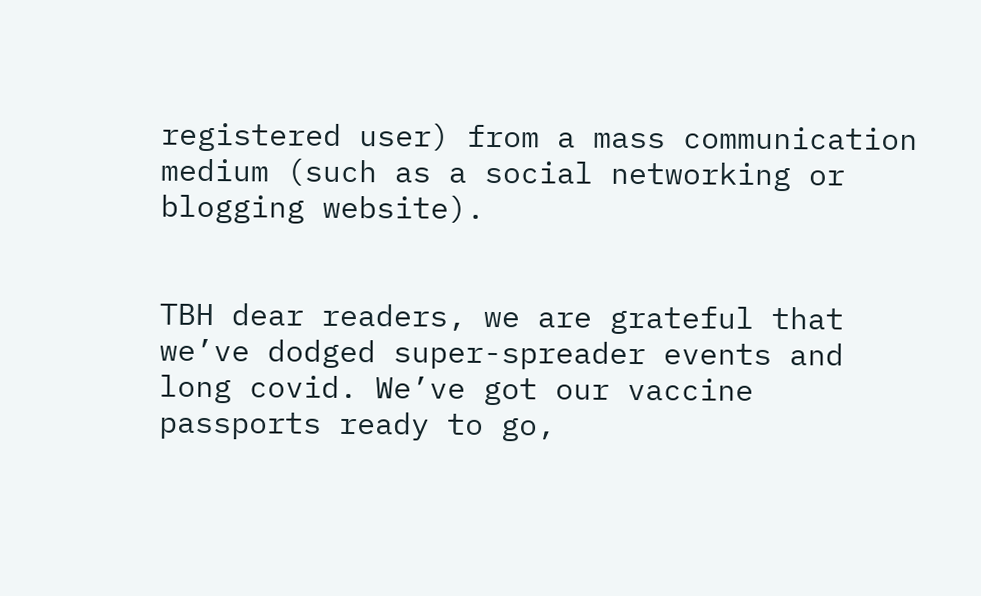registered user) from a mass communication medium (such as a social networking or blogging website).


TBH dear readers, we are grateful that we’ve dodged super-spreader events and long covid. We’ve got our vaccine passports ready to go,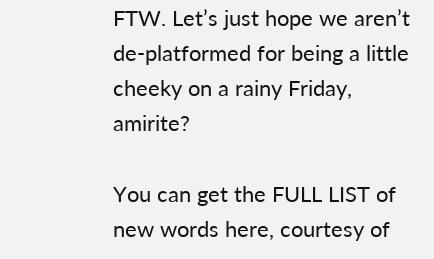FTW. Let’s just hope we aren’t de-platformed for being a little cheeky on a rainy Friday, amirite?

You can get the FULL LIST of new words here, courtesy of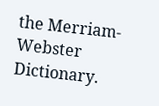the Merriam-Webster Dictionary.